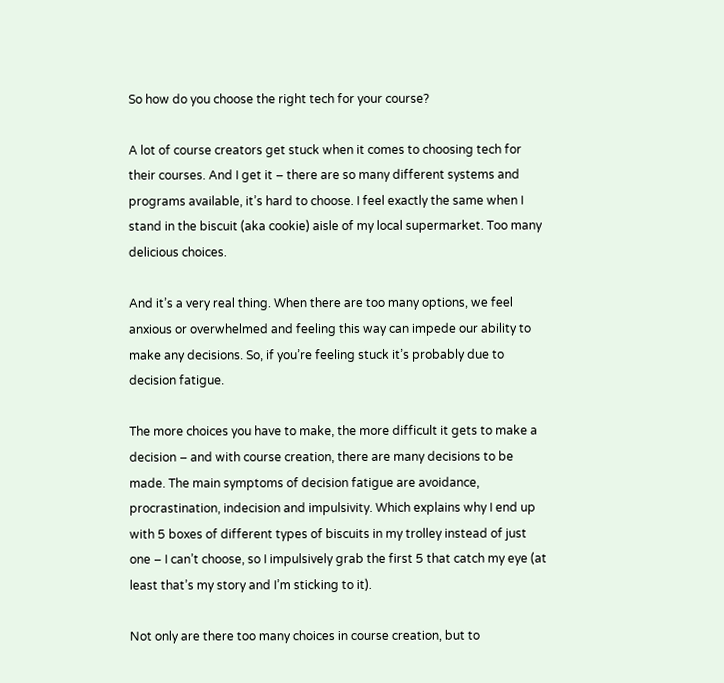So how do you choose the right tech for your course?

A lot of course creators get stuck when it comes to choosing tech for their courses. And I get it – there are so many different systems and programs available, it’s hard to choose. I feel exactly the same when I stand in the biscuit (aka cookie) aisle of my local supermarket. Too many delicious choices.

And it’s a very real thing. When there are too many options, we feel anxious or overwhelmed and feeling this way can impede our ability to make any decisions. So, if you’re feeling stuck it’s probably due to decision fatigue.

The more choices you have to make, the more difficult it gets to make a decision – and with course creation, there are many decisions to be made. The main symptoms of decision fatigue are avoidance, procrastination, indecision and impulsivity. Which explains why I end up with 5 boxes of different types of biscuits in my trolley instead of just one – I can’t choose, so I impulsively grab the first 5 that catch my eye (at least that’s my story and I’m sticking to it).

Not only are there too many choices in course creation, but to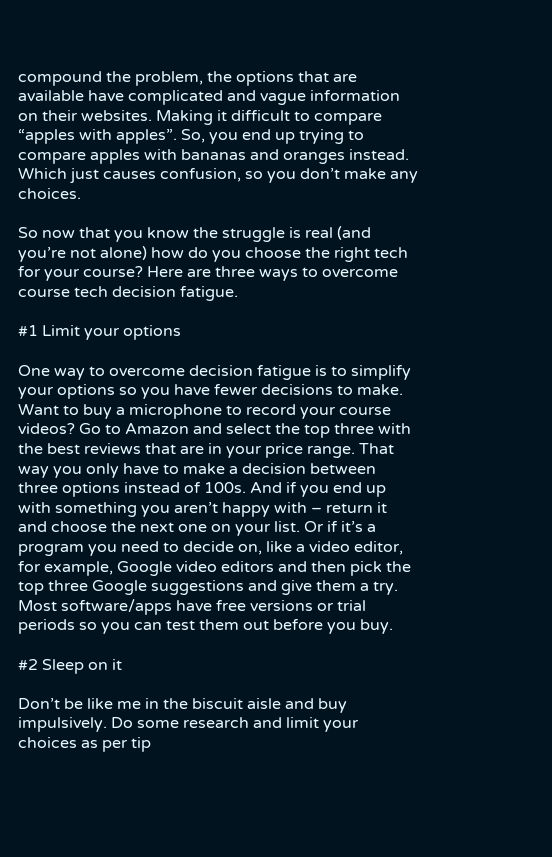compound the problem, the options that are available have complicated and vague information on their websites. Making it difficult to compare “apples with apples”. So, you end up trying to compare apples with bananas and oranges instead. Which just causes confusion, so you don’t make any choices.

So now that you know the struggle is real (and you’re not alone) how do you choose the right tech for your course? Here are three ways to overcome course tech decision fatigue.

#1 Limit your options

One way to overcome decision fatigue is to simplify your options so you have fewer decisions to make. Want to buy a microphone to record your course videos? Go to Amazon and select the top three with the best reviews that are in your price range. That way you only have to make a decision between three options instead of 100s. And if you end up with something you aren’t happy with – return it and choose the next one on your list. Or if it’s a program you need to decide on, like a video editor, for example, Google video editors and then pick the top three Google suggestions and give them a try. Most software/apps have free versions or trial periods so you can test them out before you buy.

#2 Sleep on it

Don’t be like me in the biscuit aisle and buy impulsively. Do some research and limit your choices as per tip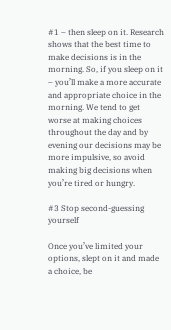#1 – then sleep on it. Research shows that the best time to make decisions is in the morning. So, if you sleep on it – you’ll make a more accurate and appropriate choice in the morning. We tend to get worse at making choices throughout the day and by evening our decisions may be more impulsive, so avoid making big decisions when you’re tired or hungry.

#3 Stop second-guessing yourself

Once you’ve limited your options, slept on it and made a choice, be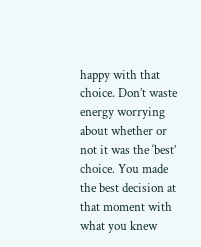happy with that choice. Don’t waste energy worrying about whether or not it was the ‘best’ choice. You made the best decision at that moment with what you knew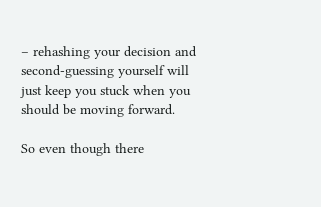– rehashing your decision and second-guessing yourself will just keep you stuck when you should be moving forward.

So even though there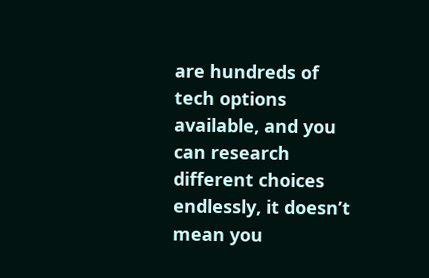are hundreds of tech options available, and you can research different choices endlessly, it doesn’t mean you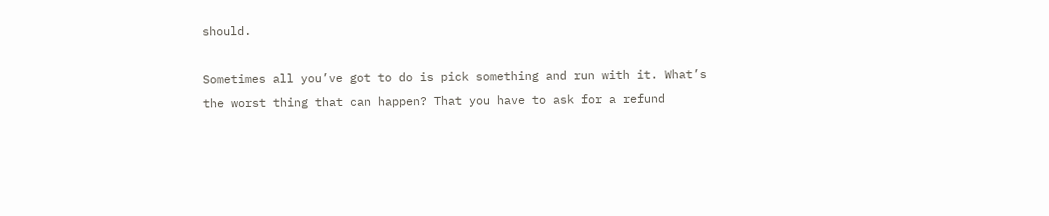should.

Sometimes all you’ve got to do is pick something and run with it. What’s the worst thing that can happen? That you have to ask for a refund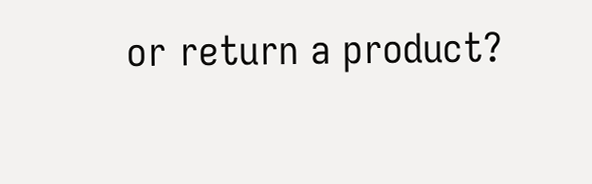or return a product?